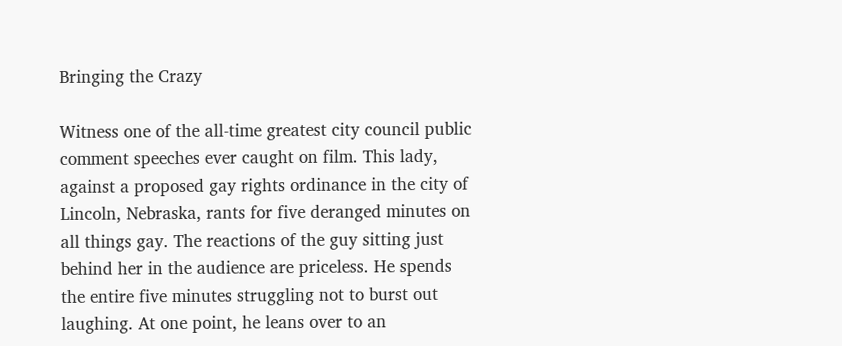Bringing the Crazy

Witness one of the all-time greatest city council public comment speeches ever caught on film. This lady, against a proposed gay rights ordinance in the city of Lincoln, Nebraska, rants for five deranged minutes on all things gay. The reactions of the guy sitting just behind her in the audience are priceless. He spends the entire five minutes struggling not to burst out laughing. At one point, he leans over to an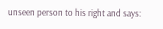unseen person to his right and says: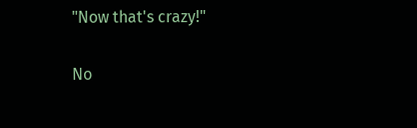"Now that's crazy!"


No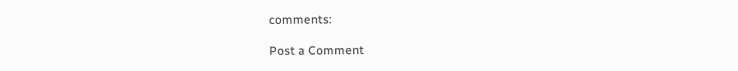comments:

Post a Comment